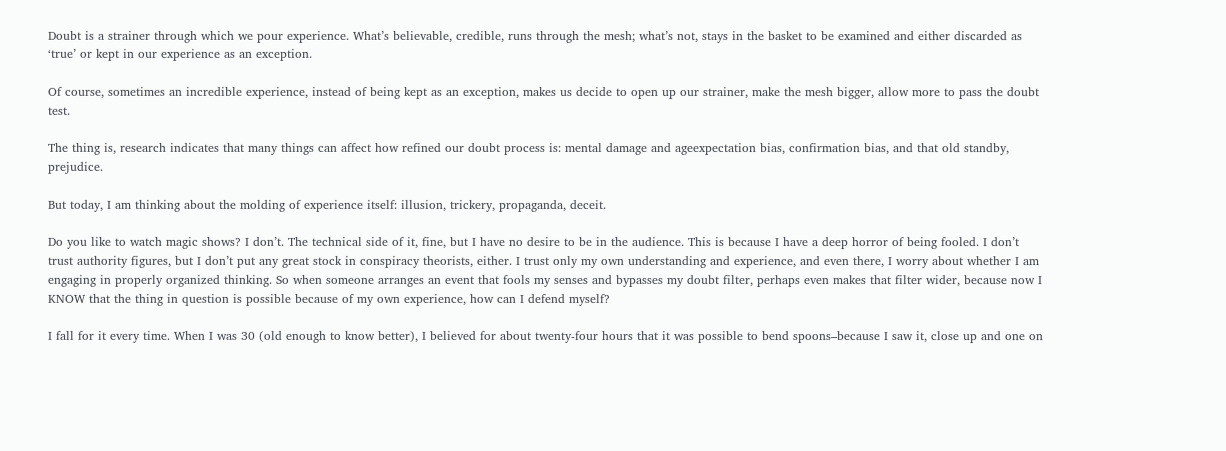Doubt is a strainer through which we pour experience. What’s believable, credible, runs through the mesh; what’s not, stays in the basket to be examined and either discarded as ‘true’ or kept in our experience as an exception.

Of course, sometimes an incredible experience, instead of being kept as an exception, makes us decide to open up our strainer, make the mesh bigger, allow more to pass the doubt test.

The thing is, research indicates that many things can affect how refined our doubt process is: mental damage and ageexpectation bias, confirmation bias, and that old standby, prejudice.

But today, I am thinking about the molding of experience itself: illusion, trickery, propaganda, deceit.

Do you like to watch magic shows? I don’t. The technical side of it, fine, but I have no desire to be in the audience. This is because I have a deep horror of being fooled. I don’t trust authority figures, but I don’t put any great stock in conspiracy theorists, either. I trust only my own understanding and experience, and even there, I worry about whether I am engaging in properly organized thinking. So when someone arranges an event that fools my senses and bypasses my doubt filter, perhaps even makes that filter wider, because now I KNOW that the thing in question is possible because of my own experience, how can I defend myself?

I fall for it every time. When I was 30 (old enough to know better), I believed for about twenty-four hours that it was possible to bend spoons–because I saw it, close up and one on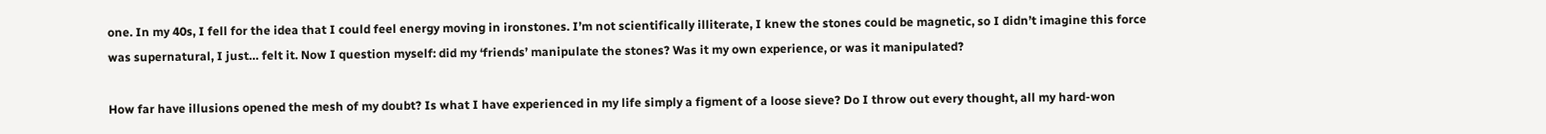one. In my 40s, I fell for the idea that I could feel energy moving in ironstones. I’m not scientifically illiterate, I knew the stones could be magnetic, so I didn’t imagine this force was supernatural, I just… felt it. Now I question myself: did my ‘friends’ manipulate the stones? Was it my own experience, or was it manipulated?

How far have illusions opened the mesh of my doubt? Is what I have experienced in my life simply a figment of a loose sieve? Do I throw out every thought, all my hard-won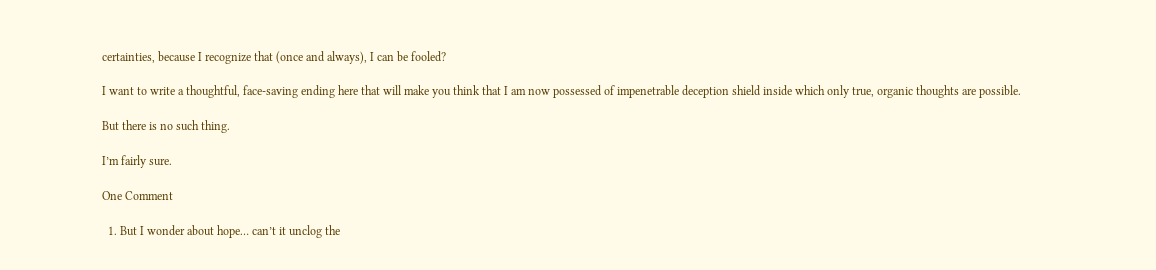certainties, because I recognize that (once and always), I can be fooled?

I want to write a thoughtful, face-saving ending here that will make you think that I am now possessed of impenetrable deception shield inside which only true, organic thoughts are possible.

But there is no such thing.

I’m fairly sure.

One Comment

  1. But I wonder about hope… can’t it unclog the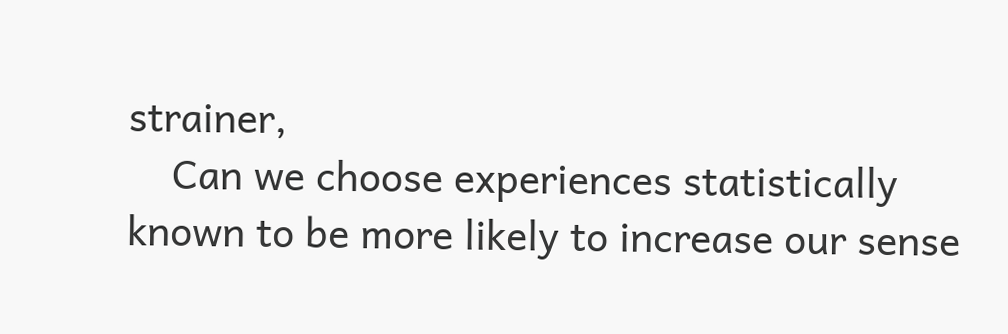strainer,
    Can we choose experiences statistically known to be more likely to increase our sense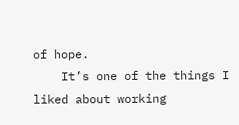of hope.
    It’s one of the things I liked about working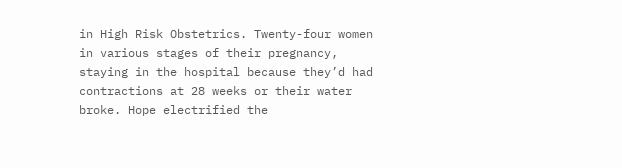in High Risk Obstetrics. Twenty-four women in various stages of their pregnancy, staying in the hospital because they’d had contractions at 28 weeks or their water broke. Hope electrified the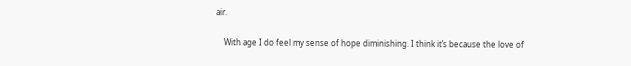air.

    With age I do feel my sense of hope diminishing. I think it’s because the love of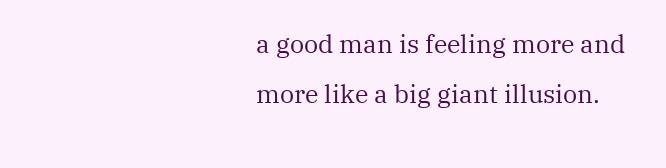a good man is feeling more and more like a big giant illusion.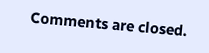Comments are closed.